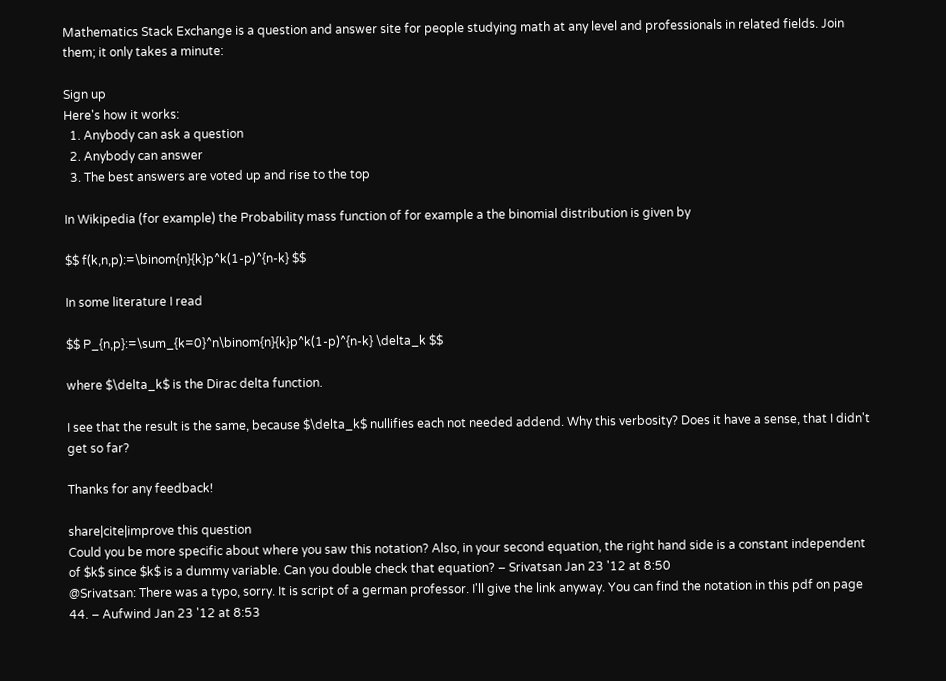Mathematics Stack Exchange is a question and answer site for people studying math at any level and professionals in related fields. Join them; it only takes a minute:

Sign up
Here's how it works:
  1. Anybody can ask a question
  2. Anybody can answer
  3. The best answers are voted up and rise to the top

In Wikipedia (for example) the Probability mass function of for example a the binomial distribution is given by

$$ f(k,n,p):=\binom{n}{k}p^k(1-p)^{n-k} $$

In some literature I read

$$ P_{n,p}:=\sum_{k=0}^n\binom{n}{k}p^k(1-p)^{n-k} \delta_k $$

where $\delta_k$ is the Dirac delta function.

I see that the result is the same, because $\delta_k$ nullifies each not needed addend. Why this verbosity? Does it have a sense, that I didn't get so far?

Thanks for any feedback!

share|cite|improve this question
Could you be more specific about where you saw this notation? Also, in your second equation, the right hand side is a constant independent of $k$ since $k$ is a dummy variable. Can you double check that equation? – Srivatsan Jan 23 '12 at 8:50
@Srivatsan: There was a typo, sorry. It is script of a german professor. I'll give the link anyway. You can find the notation in this pdf on page 44. – Aufwind Jan 23 '12 at 8:53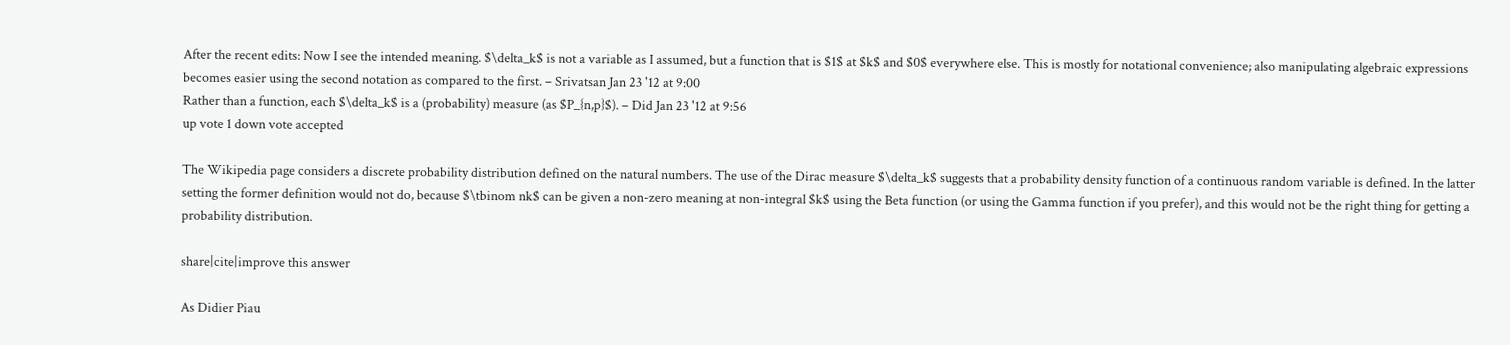After the recent edits: Now I see the intended meaning. $\delta_k$ is not a variable as I assumed, but a function that is $1$ at $k$ and $0$ everywhere else. This is mostly for notational convenience; also manipulating algebraic expressions becomes easier using the second notation as compared to the first. – Srivatsan Jan 23 '12 at 9:00
Rather than a function, each $\delta_k$ is a (probability) measure (as $P_{n,p}$). – Did Jan 23 '12 at 9:56
up vote 1 down vote accepted

The Wikipedia page considers a discrete probability distribution defined on the natural numbers. The use of the Dirac measure $\delta_k$ suggests that a probability density function of a continuous random variable is defined. In the latter setting the former definition would not do, because $\tbinom nk$ can be given a non-zero meaning at non-integral $k$ using the Beta function (or using the Gamma function if you prefer), and this would not be the right thing for getting a probability distribution.

share|cite|improve this answer

As Didier Piau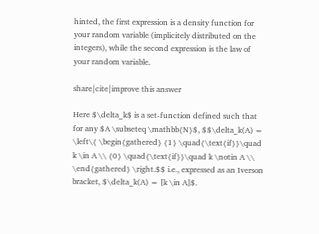hinted, the first expression is a density function for your random variable (implicitely distributed on the integers), while the second expression is the law of your random variable.

share|cite|improve this answer

Here $\delta_k$ is a set-function defined such that for any $A \subseteq \mathbb{N}$, $$\delta_k(A) = \left\{ \begin{gathered} {1} \quad{\text{if}}\quad k \in A \\ {0} \quad{\text{if}}\quad k \notin A \\ \end{gathered} \right.$$ i.e., expressed as an Iverson bracket, $\delta_k(A) = [k \in A]$.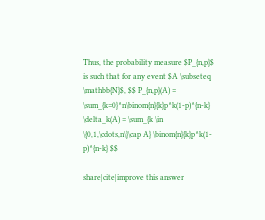Thus, the probability measure $P_{n,p}$ is such that for any event $A \subseteq \mathbb{N}$, $$ P_{n,p}(A) = \sum_{k=0}^n\binom{n}{k}p^k(1-p)^{n-k} \delta_k(A) = \sum_{k \in \{0,1,\cdots,n\}\cap A} \binom{n}{k}p^k(1-p)^{n-k} $$

share|cite|improve this answer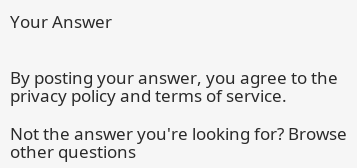Your Answer


By posting your answer, you agree to the privacy policy and terms of service.

Not the answer you're looking for? Browse other questions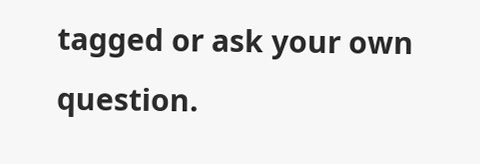tagged or ask your own question.